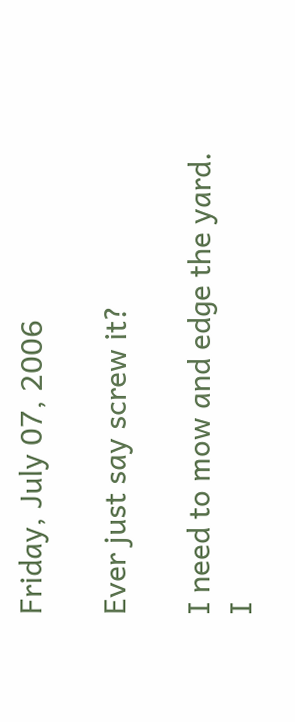Friday, July 07, 2006

Ever just say screw it?

I need to mow and edge the yard.
I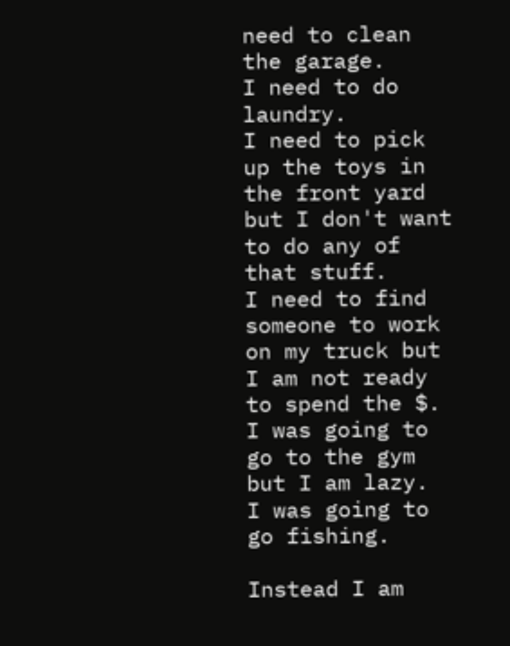need to clean the garage.
I need to do laundry.
I need to pick up the toys in the front yard but I don't want to do any of that stuff.
I need to find someone to work on my truck but I am not ready to spend the $.
I was going to go to the gym but I am lazy.
I was going to go fishing.

Instead I am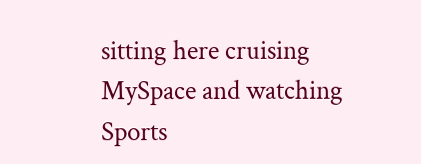sitting here cruising MySpace and watching Sports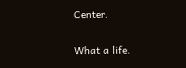Center.

What a life.